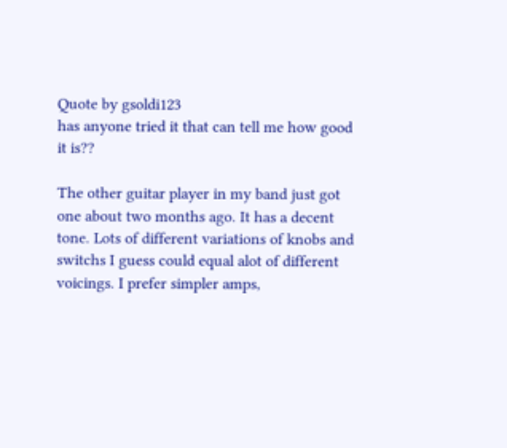Quote by gsoldi123
has anyone tried it that can tell me how good it is??

The other guitar player in my band just got one about two months ago. It has a decent tone. Lots of different variations of knobs and switchs I guess could equal alot of different voicings. I prefer simpler amps,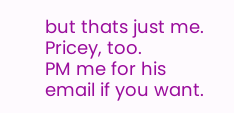but thats just me.
Pricey, too.
PM me for his email if you want.